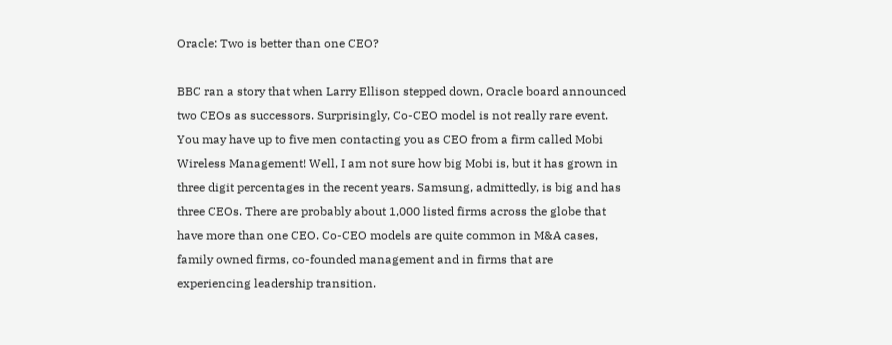Oracle: Two is better than one CEO?

BBC ran a story that when Larry Ellison stepped down, Oracle board announced two CEOs as successors. Surprisingly, Co-CEO model is not really rare event. You may have up to five men contacting you as CEO from a firm called Mobi Wireless Management! Well, I am not sure how big Mobi is, but it has grown in three digit percentages in the recent years. Samsung, admittedly, is big and has three CEOs. There are probably about 1,000 listed firms across the globe that have more than one CEO. Co-CEO models are quite common in M&A cases, family owned firms, co-founded management and in firms that are experiencing leadership transition.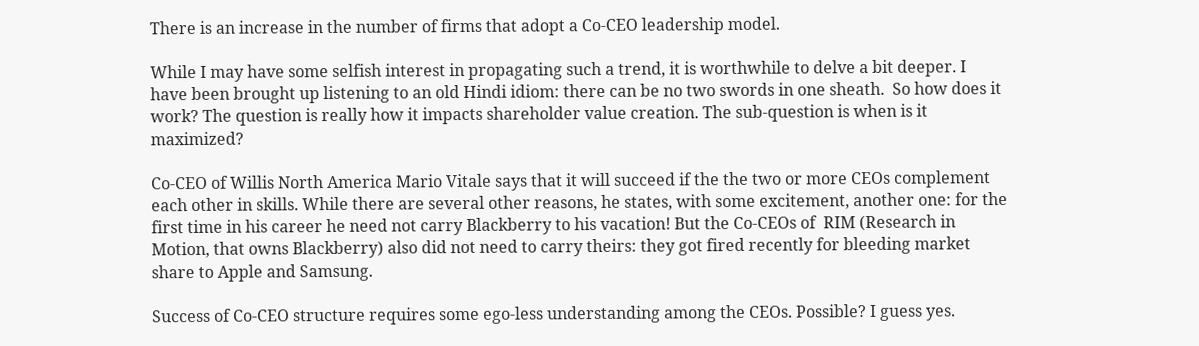There is an increase in the number of firms that adopt a Co-CEO leadership model.

While I may have some selfish interest in propagating such a trend, it is worthwhile to delve a bit deeper. I have been brought up listening to an old Hindi idiom: there can be no two swords in one sheath.  So how does it work? The question is really how it impacts shareholder value creation. The sub-question is when is it maximized?

Co-CEO of Willis North America Mario Vitale says that it will succeed if the the two or more CEOs complement each other in skills. While there are several other reasons, he states, with some excitement, another one: for the first time in his career he need not carry Blackberry to his vacation! But the Co-CEOs of  RIM (Research in Motion, that owns Blackberry) also did not need to carry theirs: they got fired recently for bleeding market share to Apple and Samsung.

Success of Co-CEO structure requires some ego-less understanding among the CEOs. Possible? I guess yes.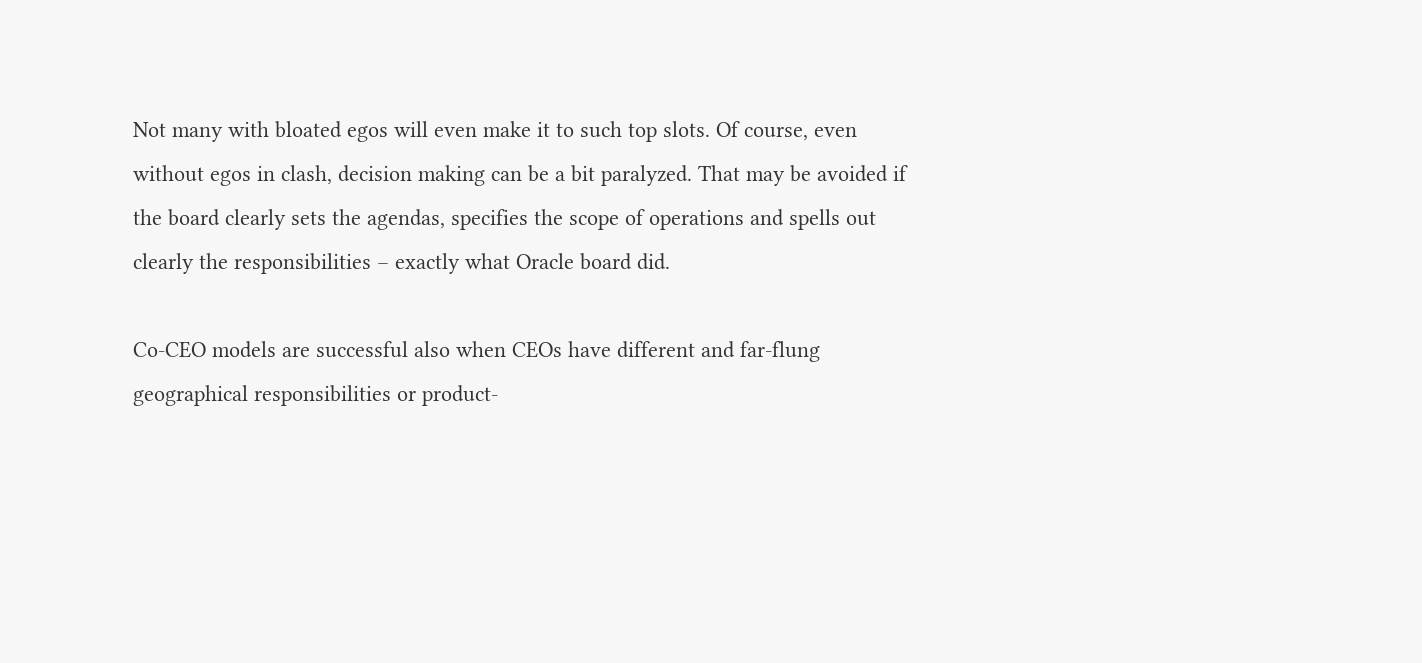Not many with bloated egos will even make it to such top slots. Of course, even without egos in clash, decision making can be a bit paralyzed. That may be avoided if the board clearly sets the agendas, specifies the scope of operations and spells out clearly the responsibilities – exactly what Oracle board did.

Co-CEO models are successful also when CEOs have different and far-flung geographical responsibilities or product-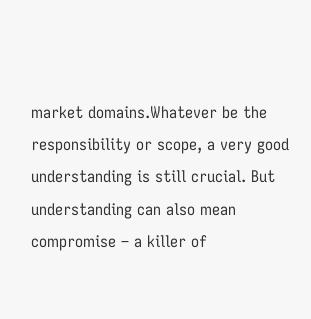market domains.Whatever be the responsibility or scope, a very good understanding is still crucial. But understanding can also mean compromise – a killer of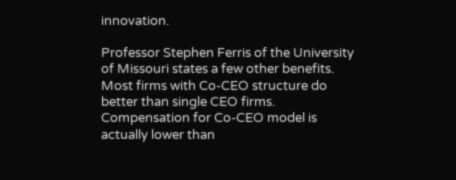innovation.

Professor Stephen Ferris of the University of Missouri states a few other benefits. Most firms with Co-CEO structure do better than single CEO firms. Compensation for Co-CEO model is actually lower than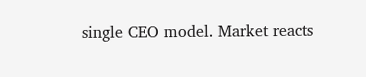single CEO model. Market reacts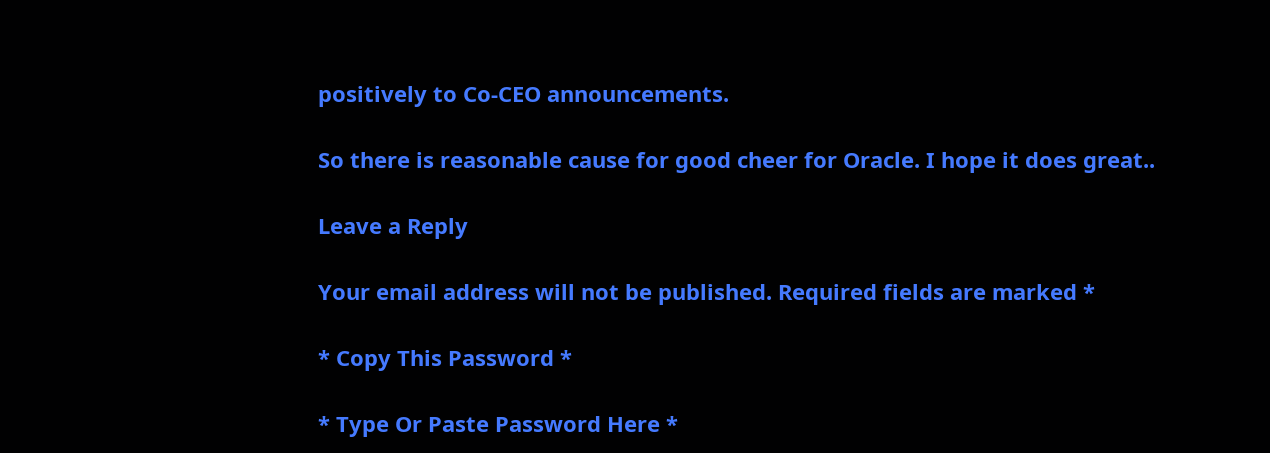positively to Co-CEO announcements.

So there is reasonable cause for good cheer for Oracle. I hope it does great..

Leave a Reply

Your email address will not be published. Required fields are marked *

* Copy This Password *

* Type Or Paste Password Here *